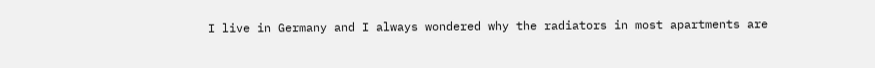I live in Germany and I always wondered why the radiators in most apartments are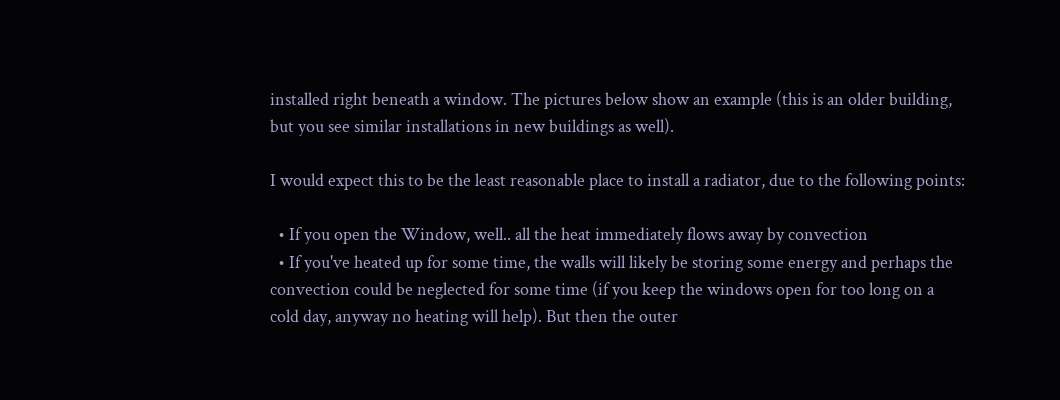installed right beneath a window. The pictures below show an example (this is an older building, but you see similar installations in new buildings as well).

I would expect this to be the least reasonable place to install a radiator, due to the following points:

  • If you open the Window, well.. all the heat immediately flows away by convection
  • If you've heated up for some time, the walls will likely be storing some energy and perhaps the convection could be neglected for some time (if you keep the windows open for too long on a cold day, anyway no heating will help). But then the outer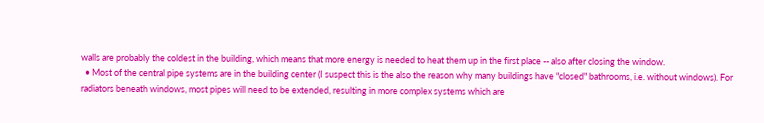walls are probably the coldest in the building, which means that more energy is needed to heat them up in the first place -- also after closing the window.
  • Most of the central pipe systems are in the building center (I suspect this is the also the reason why many buildings have "closed" bathrooms, i.e. without windows). For radiators beneath windows, most pipes will need to be extended, resulting in more complex systems which are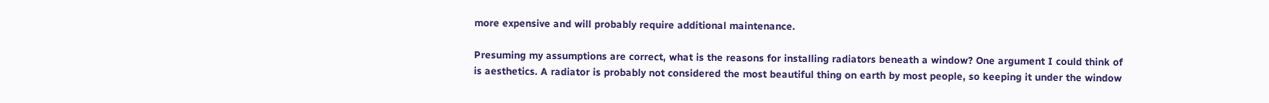more expensive and will probably require additional maintenance.

Presuming my assumptions are correct, what is the reasons for installing radiators beneath a window? One argument I could think of is aesthetics. A radiator is probably not considered the most beautiful thing on earth by most people, so keeping it under the window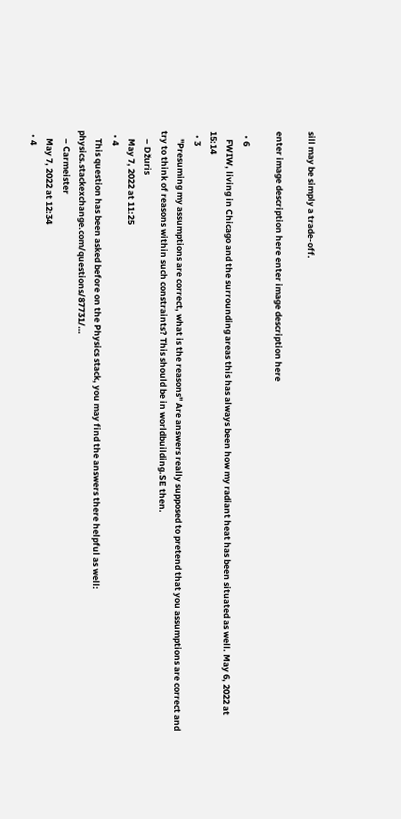sill may be simply a trade-off.

enter image description here enter image description here

  • 6
    FWIW, living in Chicago and the surrounding areas this has always been how my radiant heat has been situated as well. May 6, 2022 at 15:14
  • 3
    "Presuming my assumptions are correct, what is the reasons" Are answers really supposed to pretend that you assumptions are correct and try to think of reasons within such constraints? This should be in worldbuilding.SE then.
    – Džuris
    May 7, 2022 at 11:25
  • 4
    This question has been asked before on the Physics stack, you may find the answers there helpful as well: physics.stackexchange.com/questions/87731/…
    – Carmeister
    May 7, 2022 at 12:34
  • 4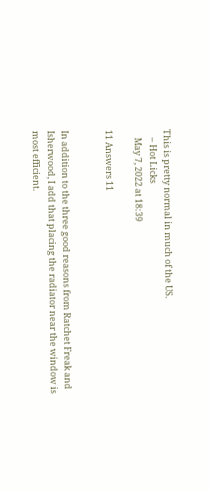This is pretty normal in much of the US.
    – Hot Licks
    May 7, 2022 at 18:39

11 Answers 11


In addition to the three good reasons from Ratchet Freak and Isherwood, I add that placing the radiator near the window is most efficient.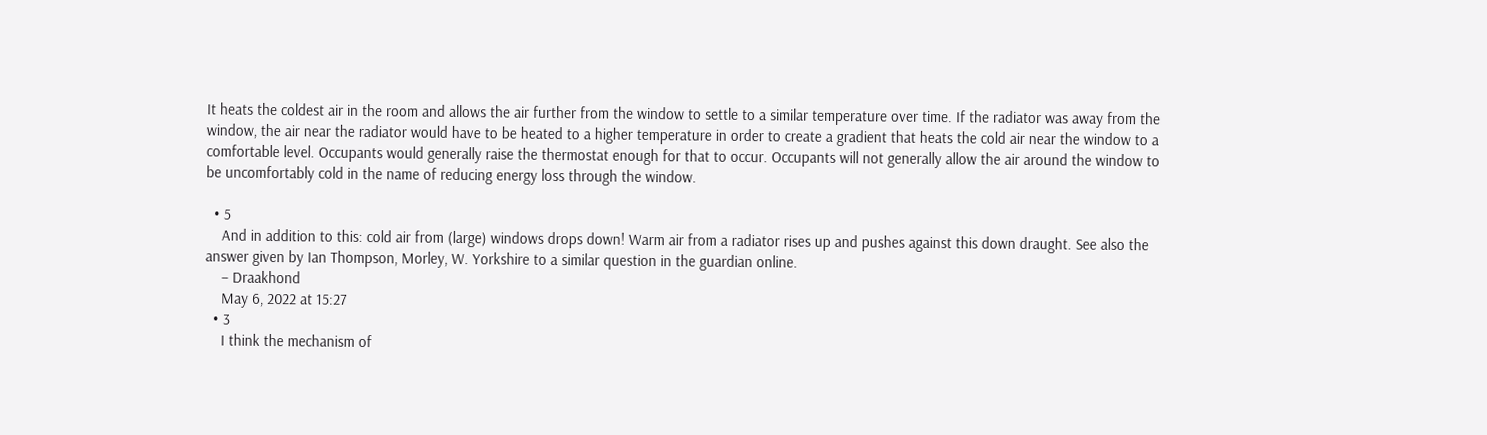It heats the coldest air in the room and allows the air further from the window to settle to a similar temperature over time. If the radiator was away from the window, the air near the radiator would have to be heated to a higher temperature in order to create a gradient that heats the cold air near the window to a comfortable level. Occupants would generally raise the thermostat enough for that to occur. Occupants will not generally allow the air around the window to be uncomfortably cold in the name of reducing energy loss through the window.

  • 5
    And in addition to this: cold air from (large) windows drops down! Warm air from a radiator rises up and pushes against this down draught. See also the answer given by Ian Thompson, Morley, W. Yorkshire to a similar question in the guardian online.
    – Draakhond
    May 6, 2022 at 15:27
  • 3
    I think the mechanism of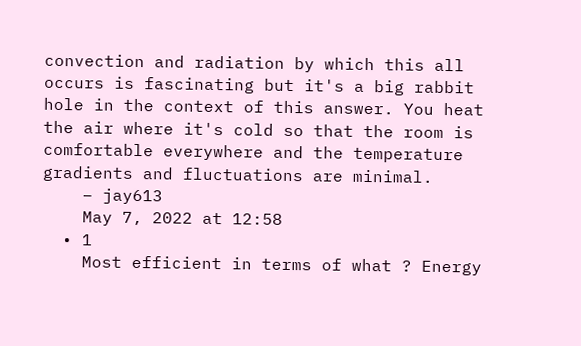convection and radiation by which this all occurs is fascinating but it's a big rabbit hole in the context of this answer. You heat the air where it's cold so that the room is comfortable everywhere and the temperature gradients and fluctuations are minimal.
    – jay613
    May 7, 2022 at 12:58
  • 1
    Most efficient in terms of what ? Energy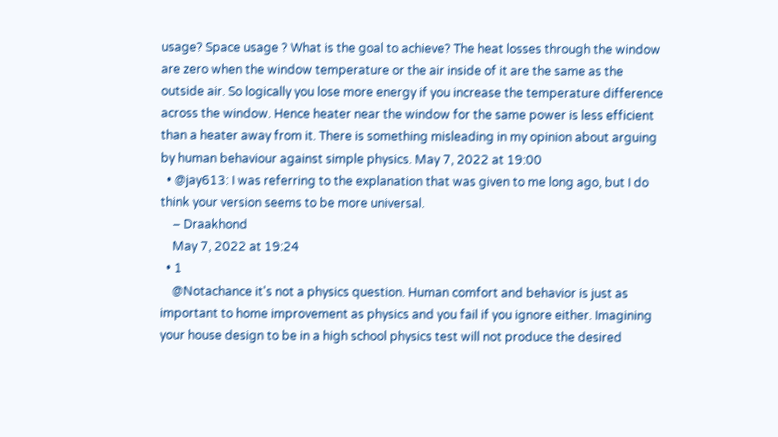usage? Space usage ? What is the goal to achieve? The heat losses through the window are zero when the window temperature or the air inside of it are the same as the outside air. So logically you lose more energy if you increase the temperature difference across the window. Hence heater near the window for the same power is less efficient than a heater away from it. There is something misleading in my opinion about arguing by human behaviour against simple physics. May 7, 2022 at 19:00
  • @jay613: I was referring to the explanation that was given to me long ago, but I do think your version seems to be more universal.
    – Draakhond
    May 7, 2022 at 19:24
  • 1
    @Notachance it's not a physics question. Human comfort and behavior is just as important to home improvement as physics and you fail if you ignore either. Imagining your house design to be in a high school physics test will not produce the desired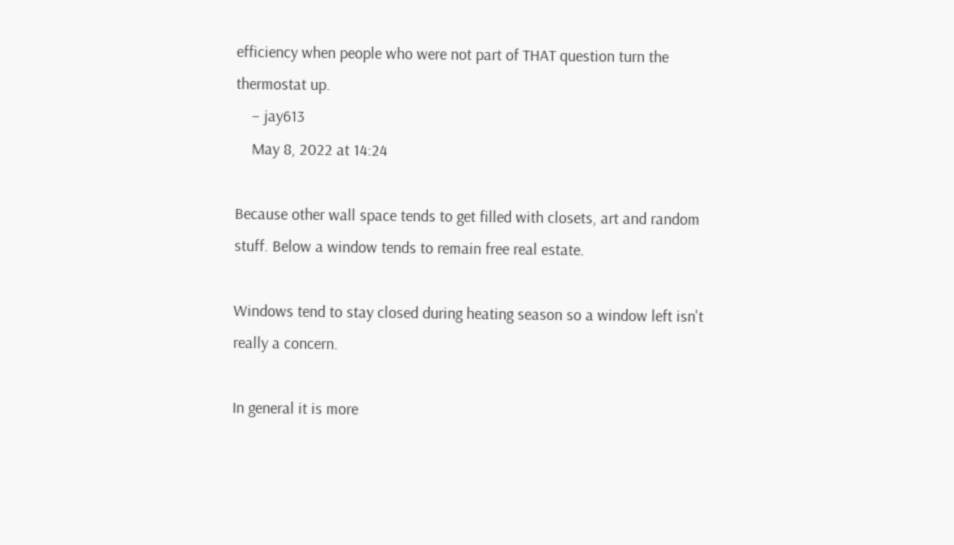efficiency when people who were not part of THAT question turn the thermostat up.
    – jay613
    May 8, 2022 at 14:24

Because other wall space tends to get filled with closets, art and random stuff. Below a window tends to remain free real estate.

Windows tend to stay closed during heating season so a window left isn't really a concern.

In general it is more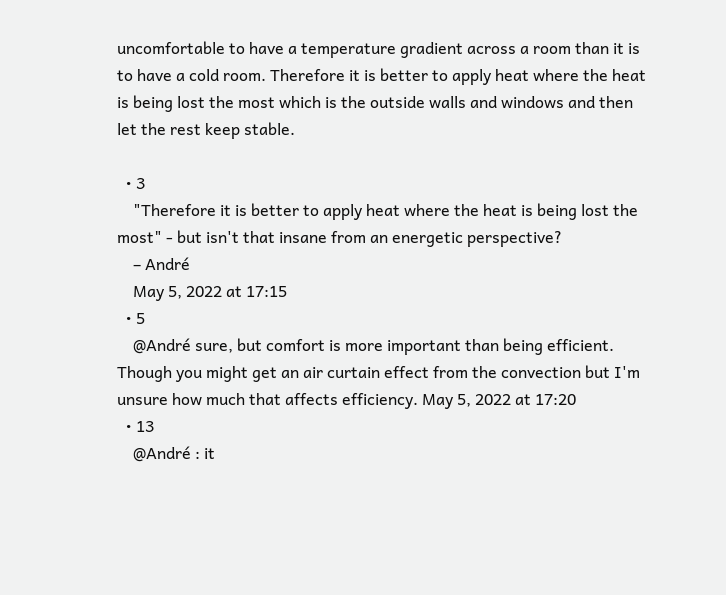uncomfortable to have a temperature gradient across a room than it is to have a cold room. Therefore it is better to apply heat where the heat is being lost the most which is the outside walls and windows and then let the rest keep stable.

  • 3
    "Therefore it is better to apply heat where the heat is being lost the most" - but isn't that insane from an energetic perspective?
    – André
    May 5, 2022 at 17:15
  • 5
    @André sure, but comfort is more important than being efficient. Though you might get an air curtain effect from the convection but I'm unsure how much that affects efficiency. May 5, 2022 at 17:20
  • 13
    @André : it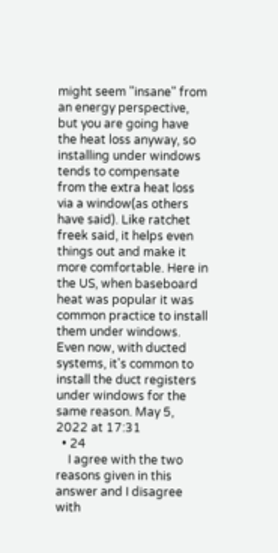might seem "insane" from an energy perspective, but you are going have the heat loss anyway, so installing under windows tends to compensate from the extra heat loss via a window(as others have said). Like ratchet freek said, it helps even things out and make it more comfortable. Here in the US, when baseboard heat was popular it was common practice to install them under windows. Even now, with ducted systems, it's common to install the duct registers under windows for the same reason. May 5, 2022 at 17:31
  • 24
    I agree with the two reasons given in this answer and I disagree with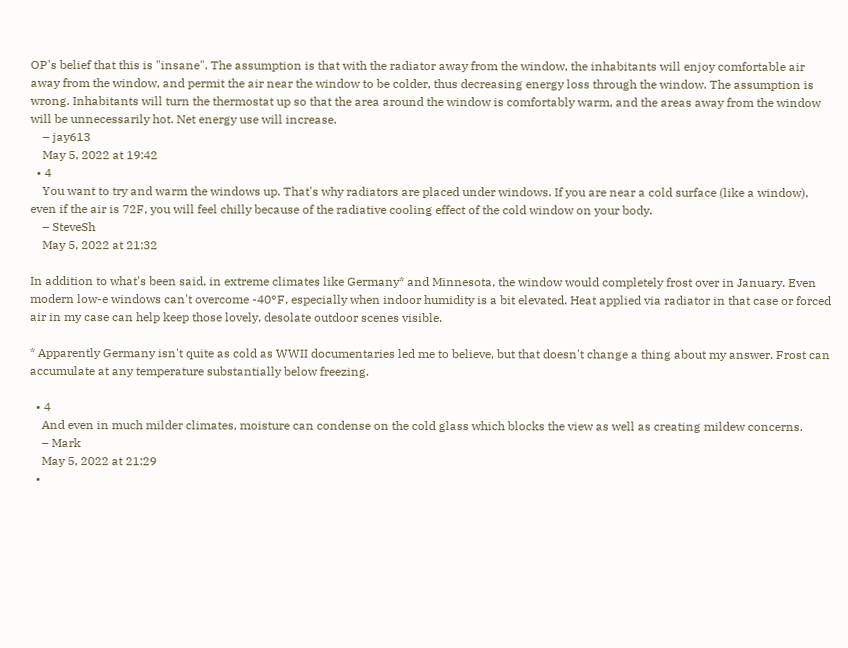OP's belief that this is "insane". The assumption is that with the radiator away from the window, the inhabitants will enjoy comfortable air away from the window, and permit the air near the window to be colder, thus decreasing energy loss through the window. The assumption is wrong. Inhabitants will turn the thermostat up so that the area around the window is comfortably warm, and the areas away from the window will be unnecessarily hot. Net energy use will increase.
    – jay613
    May 5, 2022 at 19:42
  • 4
    You want to try and warm the windows up. That's why radiators are placed under windows. If you are near a cold surface (like a window), even if the air is 72F, you will feel chilly because of the radiative cooling effect of the cold window on your body.
    – SteveSh
    May 5, 2022 at 21:32

In addition to what's been said, in extreme climates like Germany* and Minnesota, the window would completely frost over in January. Even modern low-e windows can't overcome -40°F, especially when indoor humidity is a bit elevated. Heat applied via radiator in that case or forced air in my case can help keep those lovely, desolate outdoor scenes visible.

* Apparently Germany isn't quite as cold as WWII documentaries led me to believe, but that doesn't change a thing about my answer. Frost can accumulate at any temperature substantially below freezing.

  • 4
    And even in much milder climates, moisture can condense on the cold glass which blocks the view as well as creating mildew concerns.
    – Mark
    May 5, 2022 at 21:29
  •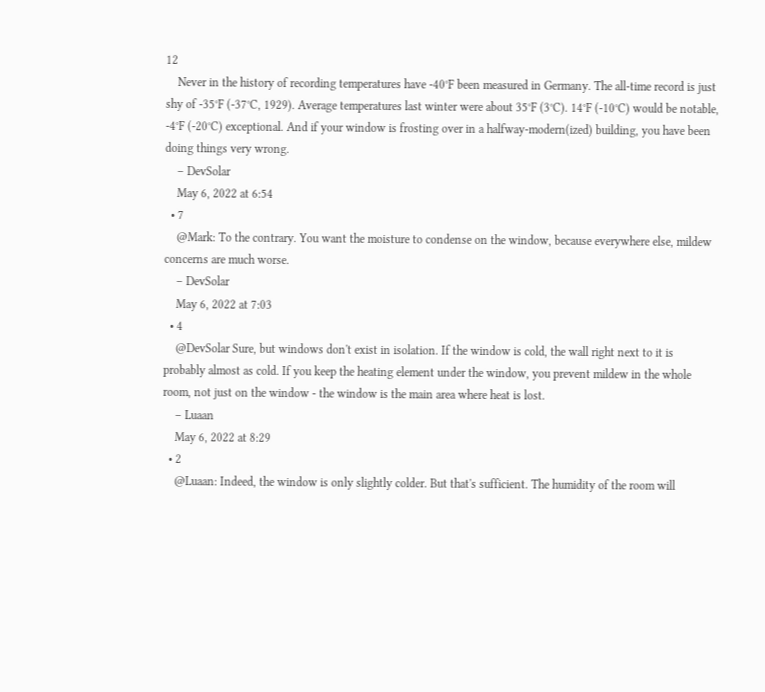12
    Never in the history of recording temperatures have -40°F been measured in Germany. The all-time record is just shy of -35°F (-37°C, 1929). Average temperatures last winter were about 35°F (3°C). 14°F (-10°C) would be notable, -4°F (-20°C) exceptional. And if your window is frosting over in a halfway-modern(ized) building, you have been doing things very wrong.
    – DevSolar
    May 6, 2022 at 6:54
  • 7
    @Mark: To the contrary. You want the moisture to condense on the window, because everywhere else, mildew concerns are much worse.
    – DevSolar
    May 6, 2022 at 7:03
  • 4
    @DevSolar Sure, but windows don't exist in isolation. If the window is cold, the wall right next to it is probably almost as cold. If you keep the heating element under the window, you prevent mildew in the whole room, not just on the window - the window is the main area where heat is lost.
    – Luaan
    May 6, 2022 at 8:29
  • 2
    @Luaan: Indeed, the window is only slightly colder. But that's sufficient. The humidity of the room will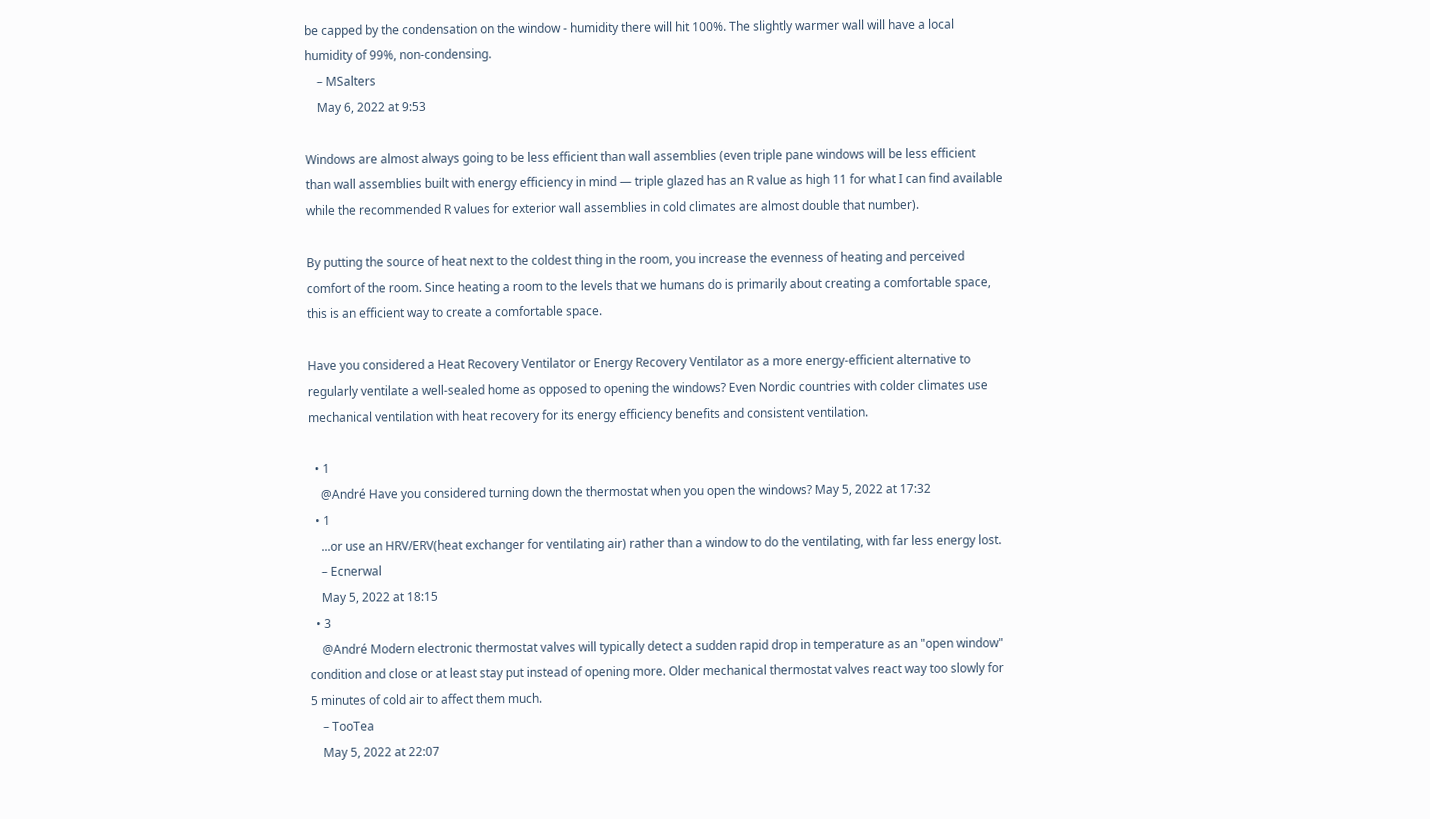be capped by the condensation on the window - humidity there will hit 100%. The slightly warmer wall will have a local humidity of 99%, non-condensing.
    – MSalters
    May 6, 2022 at 9:53

Windows are almost always going to be less efficient than wall assemblies (even triple pane windows will be less efficient than wall assemblies built with energy efficiency in mind — triple glazed has an R value as high 11 for what I can find available while the recommended R values for exterior wall assemblies in cold climates are almost double that number).

By putting the source of heat next to the coldest thing in the room, you increase the evenness of heating and perceived comfort of the room. Since heating a room to the levels that we humans do is primarily about creating a comfortable space, this is an efficient way to create a comfortable space.

Have you considered a Heat Recovery Ventilator or Energy Recovery Ventilator as a more energy-efficient alternative to regularly ventilate a well-sealed home as opposed to opening the windows? Even Nordic countries with colder climates use mechanical ventilation with heat recovery for its energy efficiency benefits and consistent ventilation.

  • 1
    @André Have you considered turning down the thermostat when you open the windows? May 5, 2022 at 17:32
  • 1
    ...or use an HRV/ERV(heat exchanger for ventilating air) rather than a window to do the ventilating, with far less energy lost.
    – Ecnerwal
    May 5, 2022 at 18:15
  • 3
    @André Modern electronic thermostat valves will typically detect a sudden rapid drop in temperature as an "open window" condition and close or at least stay put instead of opening more. Older mechanical thermostat valves react way too slowly for 5 minutes of cold air to affect them much.
    – TooTea
    May 5, 2022 at 22:07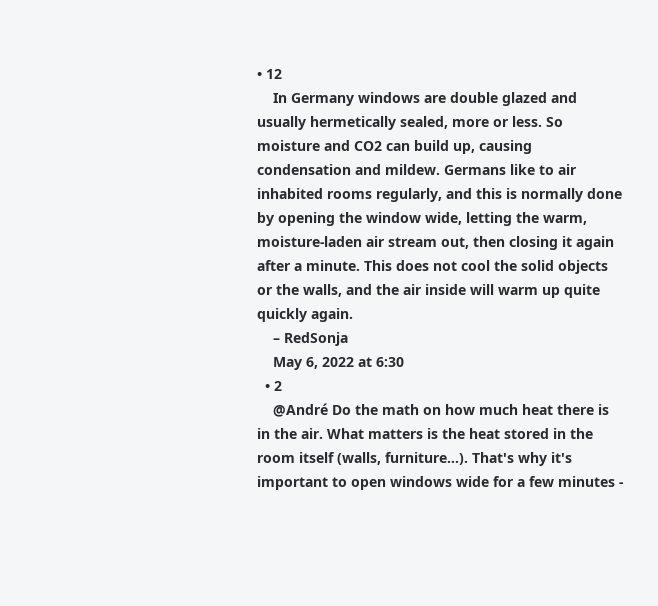• 12
    In Germany windows are double glazed and usually hermetically sealed, more or less. So moisture and CO2 can build up, causing condensation and mildew. Germans like to air inhabited rooms regularly, and this is normally done by opening the window wide, letting the warm, moisture-laden air stream out, then closing it again after a minute. This does not cool the solid objects or the walls, and the air inside will warm up quite quickly again.
    – RedSonja
    May 6, 2022 at 6:30
  • 2
    @André Do the math on how much heat there is in the air. What matters is the heat stored in the room itself (walls, furniture...). That's why it's important to open windows wide for a few minutes -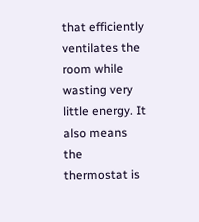that efficiently ventilates the room while wasting very little energy. It also means the thermostat is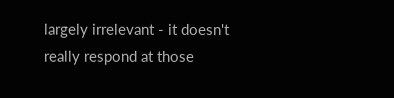largely irrelevant - it doesn't really respond at those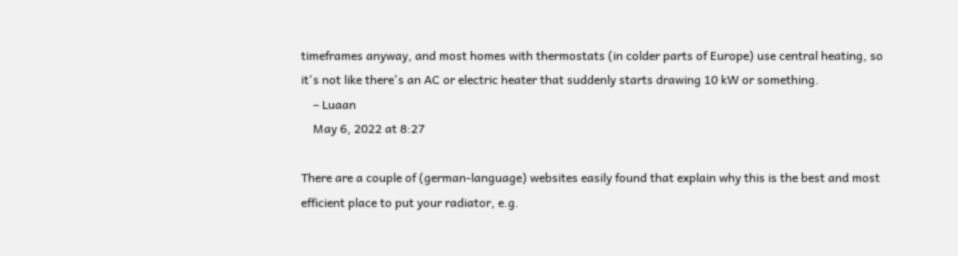timeframes anyway, and most homes with thermostats (in colder parts of Europe) use central heating, so it's not like there's an AC or electric heater that suddenly starts drawing 10 kW or something.
    – Luaan
    May 6, 2022 at 8:27

There are a couple of (german-language) websites easily found that explain why this is the best and most efficient place to put your radiator, e.g.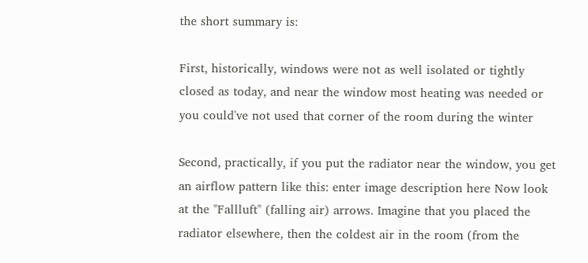the short summary is:

First, historically, windows were not as well isolated or tightly closed as today, and near the window most heating was needed or you could've not used that corner of the room during the winter

Second, practically, if you put the radiator near the window, you get an airflow pattern like this: enter image description here Now look at the "Fallluft" (falling air) arrows. Imagine that you placed the radiator elsewhere, then the coldest air in the room (from the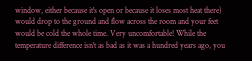window, either because it's open or because it loses most heat there) would drop to the ground and flow across the room and your feet would be cold the whole time. Very uncomfortable! While the temperature difference isn't as bad as it was a hundred years ago, you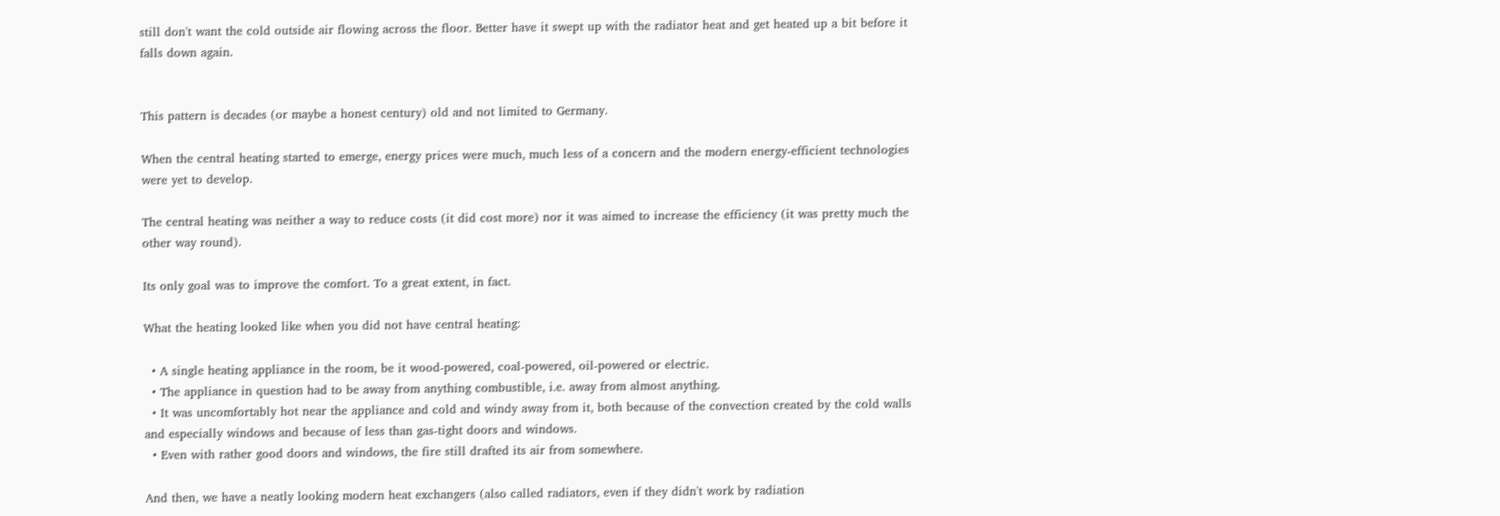still don't want the cold outside air flowing across the floor. Better have it swept up with the radiator heat and get heated up a bit before it falls down again.


This pattern is decades (or maybe a honest century) old and not limited to Germany.

When the central heating started to emerge, energy prices were much, much less of a concern and the modern energy-efficient technologies were yet to develop.

The central heating was neither a way to reduce costs (it did cost more) nor it was aimed to increase the efficiency (it was pretty much the other way round).

Its only goal was to improve the comfort. To a great extent, in fact.

What the heating looked like when you did not have central heating:

  • A single heating appliance in the room, be it wood-powered, coal-powered, oil-powered or electric.
  • The appliance in question had to be away from anything combustible, i.e. away from almost anything.
  • It was uncomfortably hot near the appliance and cold and windy away from it, both because of the convection created by the cold walls and especially windows and because of less than gas-tight doors and windows.
  • Even with rather good doors and windows, the fire still drafted its air from somewhere.

And then, we have a neatly looking modern heat exchangers (also called radiators, even if they didn't work by radiation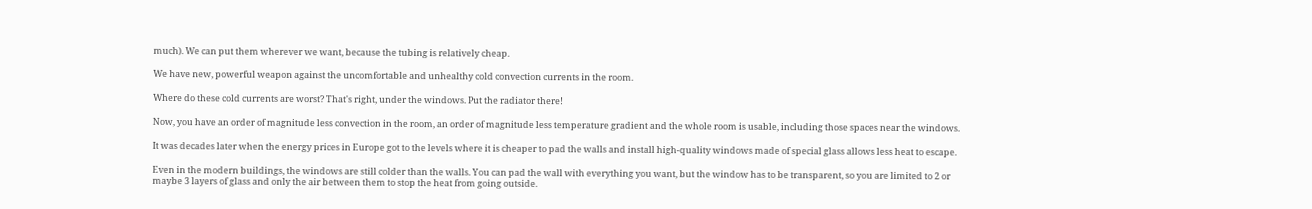much). We can put them wherever we want, because the tubing is relatively cheap.

We have new, powerful weapon against the uncomfortable and unhealthy cold convection currents in the room.

Where do these cold currents are worst? That's right, under the windows. Put the radiator there!

Now, you have an order of magnitude less convection in the room, an order of magnitude less temperature gradient and the whole room is usable, including those spaces near the windows.

It was decades later when the energy prices in Europe got to the levels where it is cheaper to pad the walls and install high-quality windows made of special glass allows less heat to escape.

Even in the modern buildings, the windows are still colder than the walls. You can pad the wall with everything you want, but the window has to be transparent, so you are limited to 2 or maybe 3 layers of glass and only the air between them to stop the heat from going outside.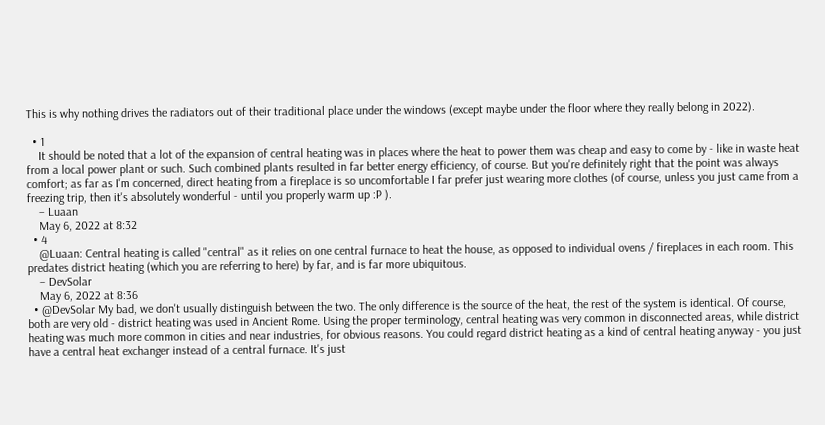This is why nothing drives the radiators out of their traditional place under the windows (except maybe under the floor where they really belong in 2022).

  • 1
    It should be noted that a lot of the expansion of central heating was in places where the heat to power them was cheap and easy to come by - like in waste heat from a local power plant or such. Such combined plants resulted in far better energy efficiency, of course. But you're definitely right that the point was always comfort; as far as I'm concerned, direct heating from a fireplace is so uncomfortable I far prefer just wearing more clothes (of course, unless you just came from a freezing trip, then it's absolutely wonderful - until you properly warm up :P ).
    – Luaan
    May 6, 2022 at 8:32
  • 4
    @Luaan: Central heating is called "central" as it relies on one central furnace to heat the house, as opposed to individual ovens / fireplaces in each room. This predates district heating (which you are referring to here) by far, and is far more ubiquitous.
    – DevSolar
    May 6, 2022 at 8:36
  • @DevSolar My bad, we don't usually distinguish between the two. The only difference is the source of the heat, the rest of the system is identical. Of course, both are very old - district heating was used in Ancient Rome. Using the proper terminology, central heating was very common in disconnected areas, while district heating was much more common in cities and near industries, for obvious reasons. You could regard district heating as a kind of central heating anyway - you just have a central heat exchanger instead of a central furnace. It's just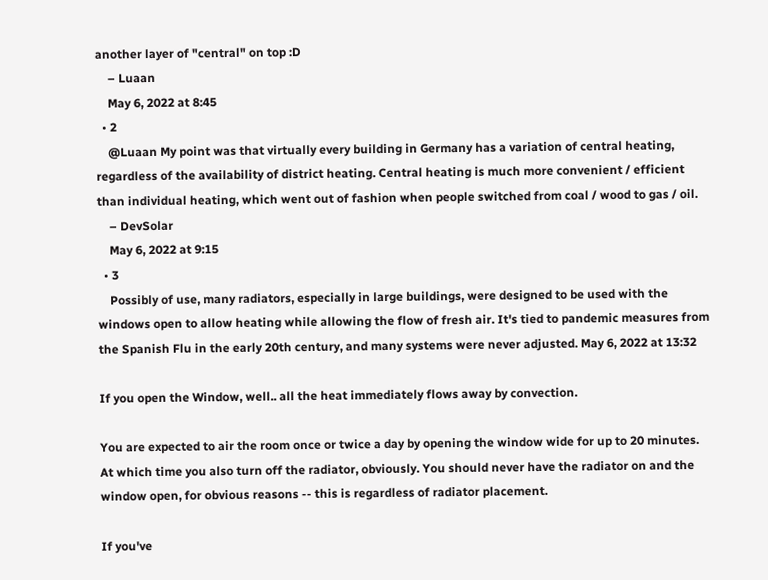another layer of "central" on top :D
    – Luaan
    May 6, 2022 at 8:45
  • 2
    @Luaan My point was that virtually every building in Germany has a variation of central heating, regardless of the availability of district heating. Central heating is much more convenient / efficient than individual heating, which went out of fashion when people switched from coal / wood to gas / oil.
    – DevSolar
    May 6, 2022 at 9:15
  • 3
    Possibly of use, many radiators, especially in large buildings, were designed to be used with the windows open to allow heating while allowing the flow of fresh air. It's tied to pandemic measures from the Spanish Flu in the early 20th century, and many systems were never adjusted. May 6, 2022 at 13:32

If you open the Window, well.. all the heat immediately flows away by convection.

You are expected to air the room once or twice a day by opening the window wide for up to 20 minutes. At which time you also turn off the radiator, obviously. You should never have the radiator on and the window open, for obvious reasons -- this is regardless of radiator placement.

If you've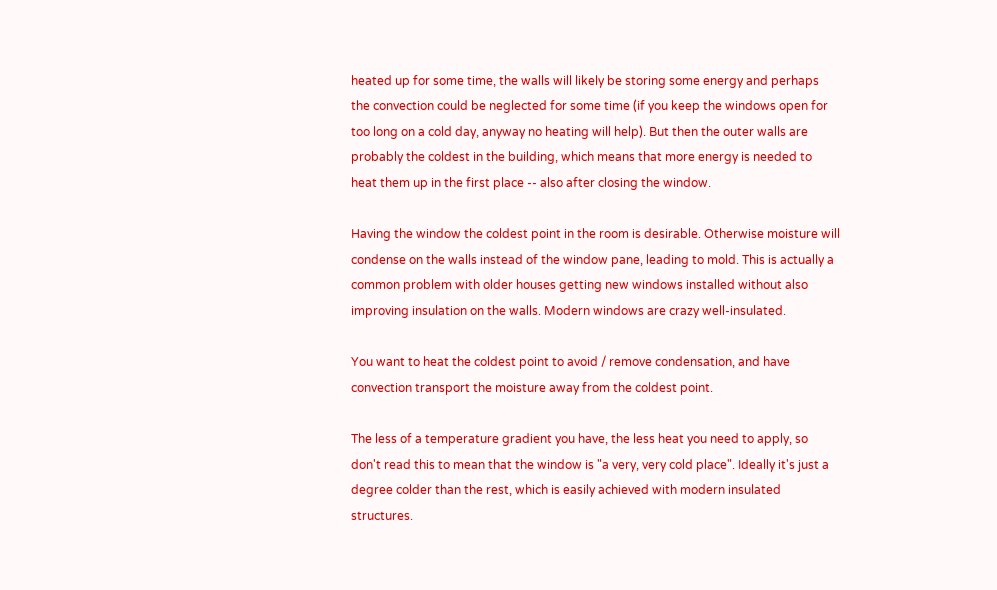heated up for some time, the walls will likely be storing some energy and perhaps the convection could be neglected for some time (if you keep the windows open for too long on a cold day, anyway no heating will help). But then the outer walls are probably the coldest in the building, which means that more energy is needed to heat them up in the first place -- also after closing the window.

Having the window the coldest point in the room is desirable. Otherwise moisture will condense on the walls instead of the window pane, leading to mold. This is actually a common problem with older houses getting new windows installed without also improving insulation on the walls. Modern windows are crazy well-insulated.

You want to heat the coldest point to avoid / remove condensation, and have convection transport the moisture away from the coldest point.

The less of a temperature gradient you have, the less heat you need to apply, so don't read this to mean that the window is "a very, very cold place". Ideally it's just a degree colder than the rest, which is easily achieved with modern insulated structures.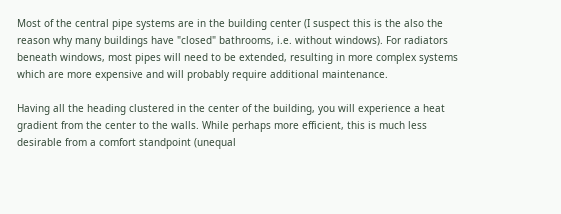Most of the central pipe systems are in the building center (I suspect this is the also the reason why many buildings have "closed" bathrooms, i.e. without windows). For radiators beneath windows, most pipes will need to be extended, resulting in more complex systems which are more expensive and will probably require additional maintenance.

Having all the heading clustered in the center of the building, you will experience a heat gradient from the center to the walls. While perhaps more efficient, this is much less desirable from a comfort standpoint (unequal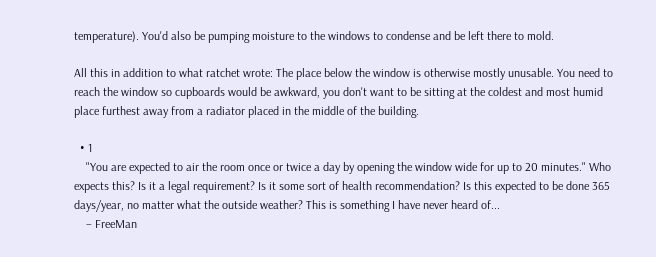temperature). You'd also be pumping moisture to the windows to condense and be left there to mold.

All this in addition to what ratchet wrote: The place below the window is otherwise mostly unusable. You need to reach the window so cupboards would be awkward, you don't want to be sitting at the coldest and most humid place furthest away from a radiator placed in the middle of the building.

  • 1
    "You are expected to air the room once or twice a day by opening the window wide for up to 20 minutes." Who expects this? Is it a legal requirement? Is it some sort of health recommendation? Is this expected to be done 365 days/year, no matter what the outside weather? This is something I have never heard of...
    – FreeMan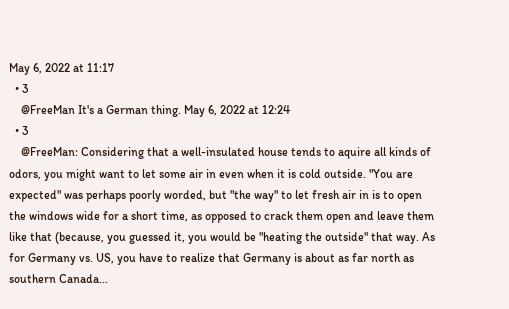May 6, 2022 at 11:17
  • 3
    @FreeMan It's a German thing. May 6, 2022 at 12:24
  • 3
    @FreeMan: Considering that a well-insulated house tends to aquire all kinds of odors, you might want to let some air in even when it is cold outside. "You are expected" was perhaps poorly worded, but "the way" to let fresh air in is to open the windows wide for a short time, as opposed to crack them open and leave them like that (because, you guessed it, you would be "heating the outside" that way. As for Germany vs. US, you have to realize that Germany is about as far north as southern Canada...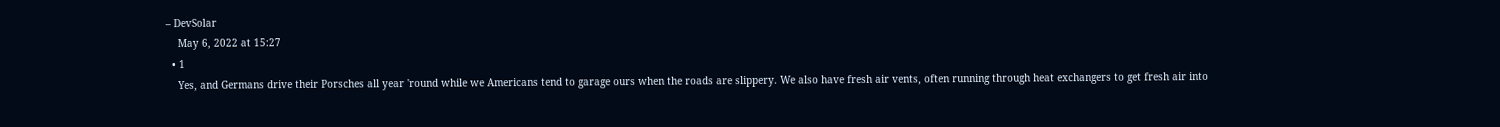– DevSolar
    May 6, 2022 at 15:27
  • 1
    Yes, and Germans drive their Porsches all year 'round while we Americans tend to garage ours when the roads are slippery. We also have fresh air vents, often running through heat exchangers to get fresh air into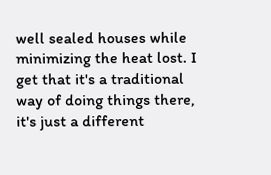well sealed houses while minimizing the heat lost. I get that it's a traditional way of doing things there, it's just a different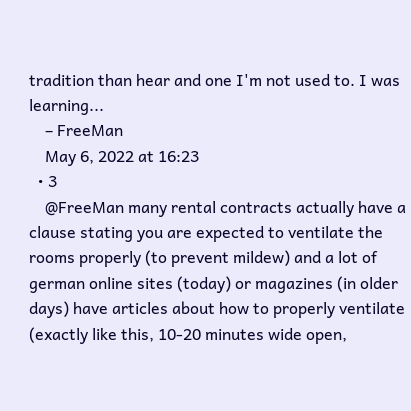tradition than hear and one I'm not used to. I was learning...
    – FreeMan
    May 6, 2022 at 16:23
  • 3
    @FreeMan many rental contracts actually have a clause stating you are expected to ventilate the rooms properly (to prevent mildew) and a lot of german online sites (today) or magazines (in older days) have articles about how to properly ventilate (exactly like this, 10-20 minutes wide open,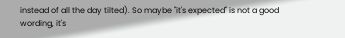instead of all the day tilted). So maybe "it's expected" is not a good wording, it's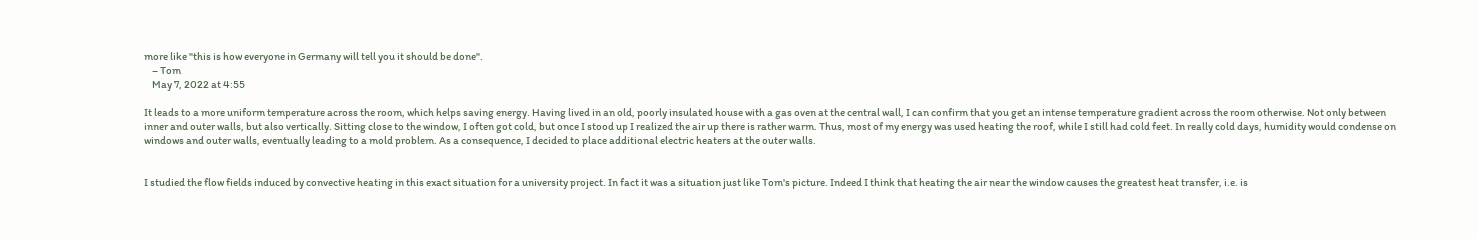more like "this is how everyone in Germany will tell you it should be done".
    – Tom
    May 7, 2022 at 4:55

It leads to a more uniform temperature across the room, which helps saving energy. Having lived in an old, poorly insulated house with a gas oven at the central wall, I can confirm that you get an intense temperature gradient across the room otherwise. Not only between inner and outer walls, but also vertically. Sitting close to the window, I often got cold, but once I stood up I realized the air up there is rather warm. Thus, most of my energy was used heating the roof, while I still had cold feet. In really cold days, humidity would condense on windows and outer walls, eventually leading to a mold problem. As a consequence, I decided to place additional electric heaters at the outer walls.


I studied the flow fields induced by convective heating in this exact situation for a university project. In fact it was a situation just like Tom's picture. Indeed I think that heating the air near the window causes the greatest heat transfer, i.e. is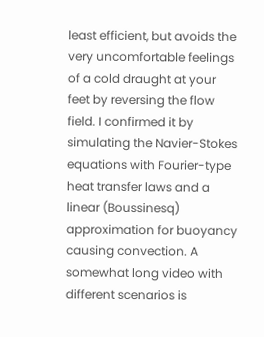least efficient, but avoids the very uncomfortable feelings of a cold draught at your feet by reversing the flow field. I confirmed it by simulating the Navier-Stokes equations with Fourier-type heat transfer laws and a linear (Boussinesq) approximation for buoyancy causing convection. A somewhat long video with different scenarios is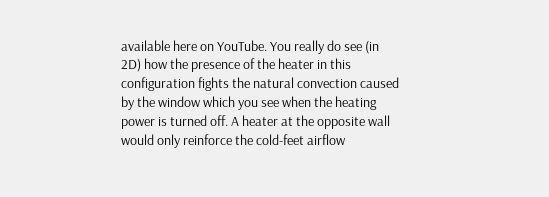available here on YouTube. You really do see (in 2D) how the presence of the heater in this configuration fights the natural convection caused by the window which you see when the heating power is turned off. A heater at the opposite wall would only reinforce the cold-feet airflow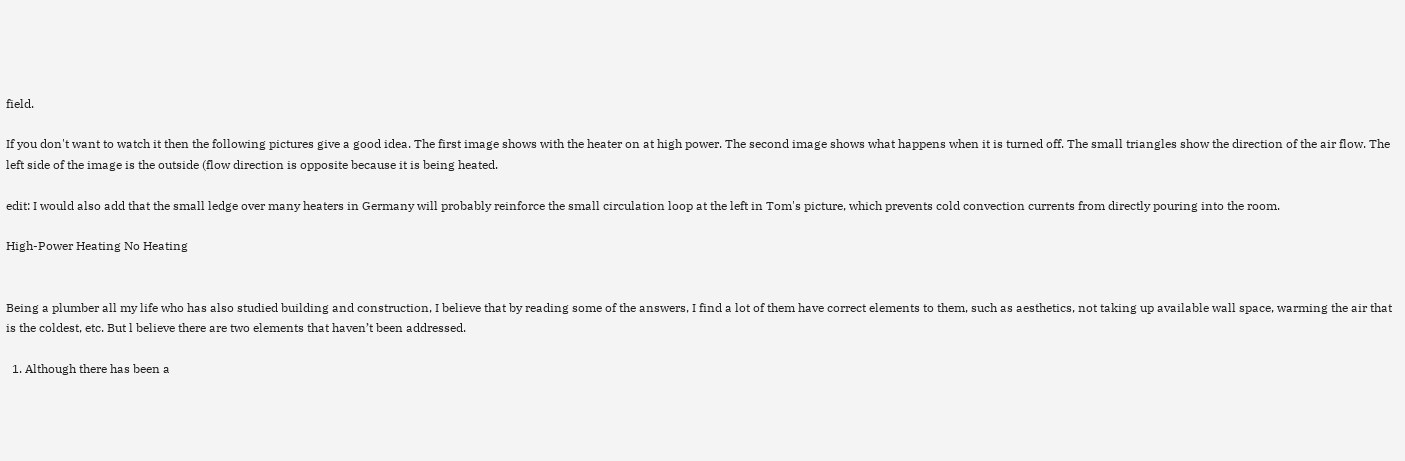field.

If you don't want to watch it then the following pictures give a good idea. The first image shows with the heater on at high power. The second image shows what happens when it is turned off. The small triangles show the direction of the air flow. The left side of the image is the outside (flow direction is opposite because it is being heated.

edit: I would also add that the small ledge over many heaters in Germany will probably reinforce the small circulation loop at the left in Tom's picture, which prevents cold convection currents from directly pouring into the room.

High-Power Heating No Heating


Being a plumber all my life who has also studied building and construction, I believe that by reading some of the answers, I find a lot of them have correct elements to them, such as aesthetics, not taking up available wall space, warming the air that is the coldest, etc. But l believe there are two elements that haven’t been addressed.

  1. Although there has been a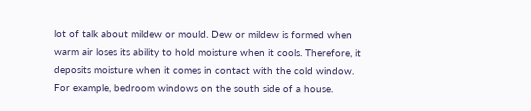lot of talk about mildew or mould. Dew or mildew is formed when warm air loses its ability to hold moisture when it cools. Therefore, it deposits moisture when it comes in contact with the cold window. For example, bedroom windows on the south side of a house.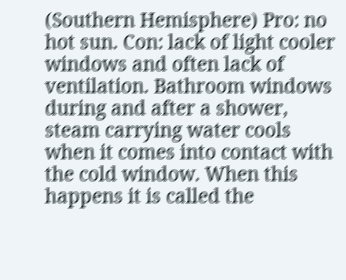(Southern Hemisphere) Pro: no hot sun. Con: lack of light cooler windows and often lack of ventilation. Bathroom windows during and after a shower, steam carrying water cools when it comes into contact with the cold window. When this happens it is called the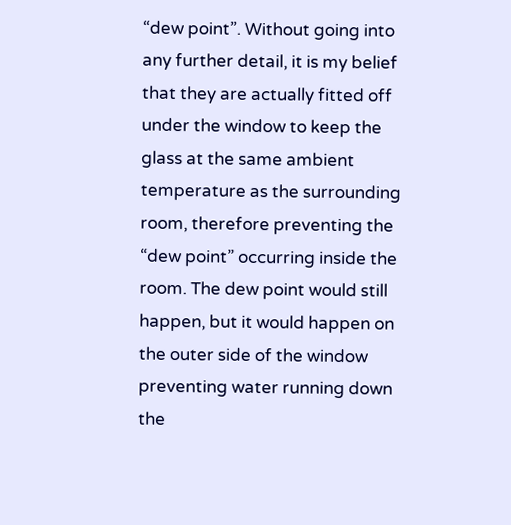“dew point”. Without going into any further detail, it is my belief that they are actually fitted off under the window to keep the glass at the same ambient temperature as the surrounding room, therefore preventing the “dew point” occurring inside the room. The dew point would still happen, but it would happen on the outer side of the window preventing water running down the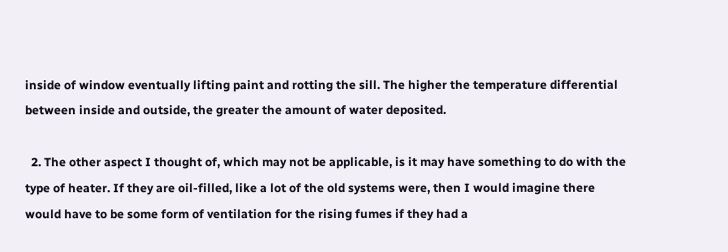inside of window eventually lifting paint and rotting the sill. The higher the temperature differential between inside and outside, the greater the amount of water deposited.

  2. The other aspect I thought of, which may not be applicable, is it may have something to do with the type of heater. If they are oil-filled, like a lot of the old systems were, then I would imagine there would have to be some form of ventilation for the rising fumes if they had a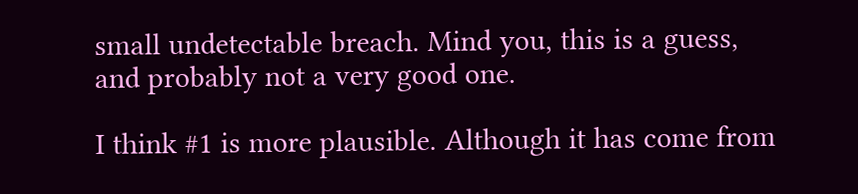small undetectable breach. Mind you, this is a guess, and probably not a very good one.

I think #1 is more plausible. Although it has come from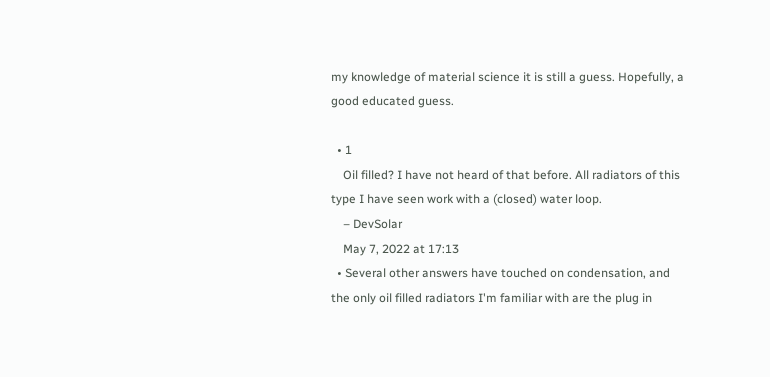my knowledge of material science it is still a guess. Hopefully, a good educated guess.

  • 1
    Oil filled? I have not heard of that before. All radiators of this type I have seen work with a (closed) water loop.
    – DevSolar
    May 7, 2022 at 17:13
  • Several other answers have touched on condensation, and the only oil filled radiators I'm familiar with are the plug in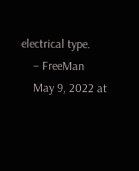electrical type.
    – FreeMan
    May 9, 2022 at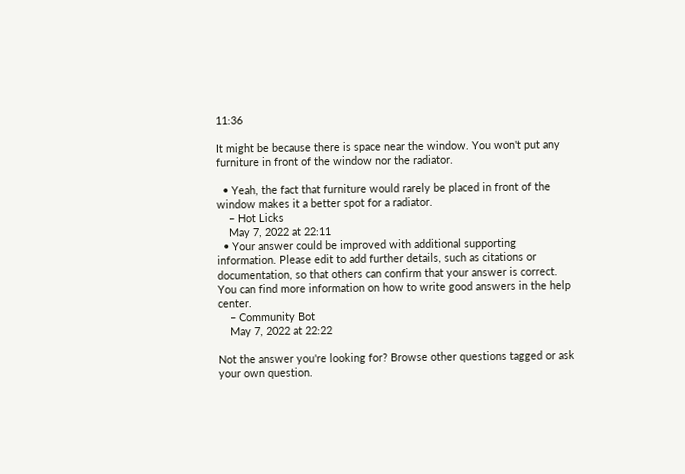11:36

It might be because there is space near the window. You won't put any furniture in front of the window nor the radiator.

  • Yeah, the fact that furniture would rarely be placed in front of the window makes it a better spot for a radiator.
    – Hot Licks
    May 7, 2022 at 22:11
  • Your answer could be improved with additional supporting information. Please edit to add further details, such as citations or documentation, so that others can confirm that your answer is correct. You can find more information on how to write good answers in the help center.
    – Community Bot
    May 7, 2022 at 22:22

Not the answer you're looking for? Browse other questions tagged or ask your own question.